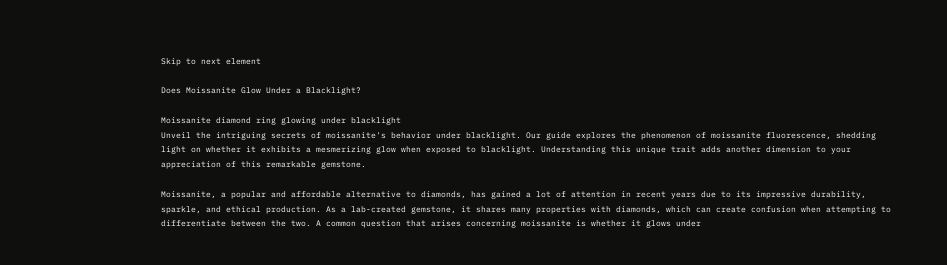Skip to next element

Does Moissanite Glow Under a Blacklight?

Moissanite diamond ring glowing under blacklight
Unveil the intriguing secrets of moissanite's behavior under blacklight. Our guide explores the phenomenon of moissanite fluorescence, shedding light on whether it exhibits a mesmerizing glow when exposed to blacklight. Understanding this unique trait adds another dimension to your appreciation of this remarkable gemstone.

Moissanite, a popular and affordable alternative to diamonds, has gained a lot of attention in recent years due to its impressive durability, sparkle, and ethical production. As a lab-created gemstone, it shares many properties with diamonds, which can create confusion when attempting to differentiate between the two. A common question that arises concerning moissanite is whether it glows under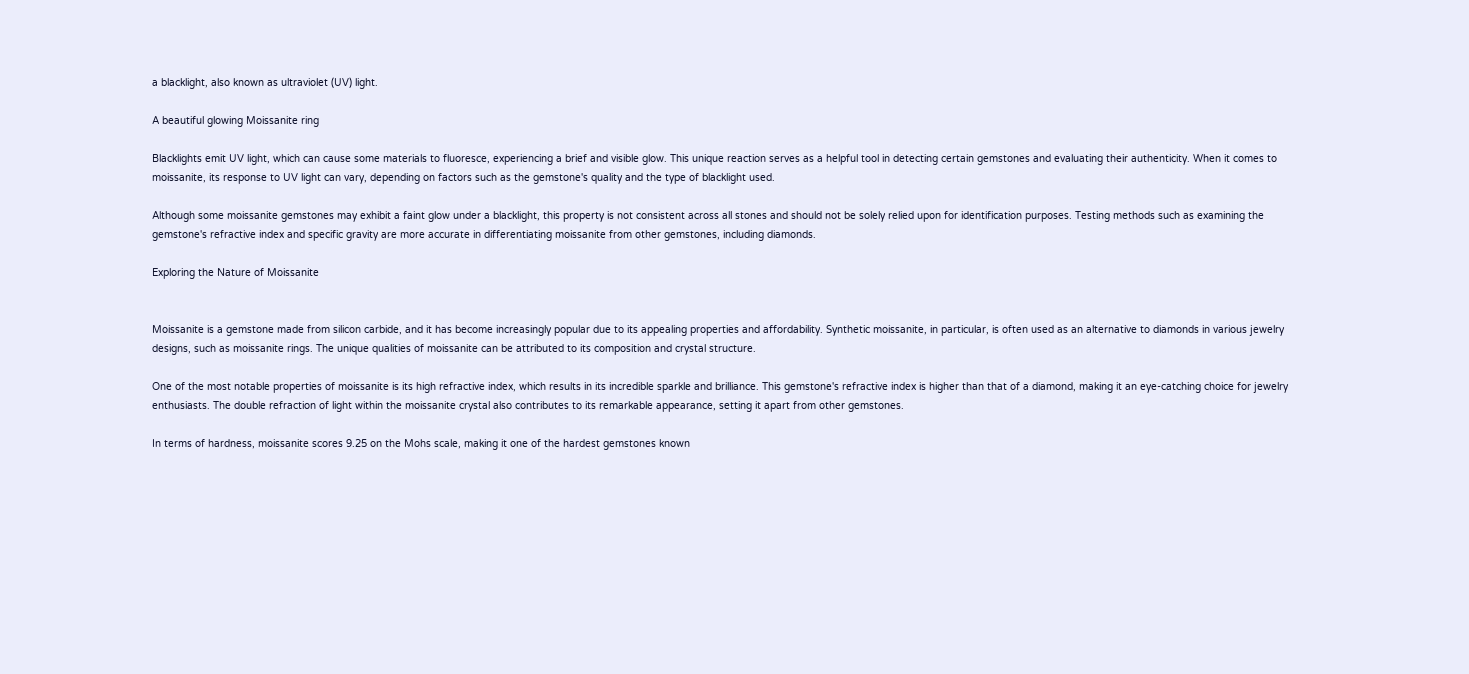a blacklight, also known as ultraviolet (UV) light.

A beautiful glowing Moissanite ring

Blacklights emit UV light, which can cause some materials to fluoresce, experiencing a brief and visible glow. This unique reaction serves as a helpful tool in detecting certain gemstones and evaluating their authenticity. When it comes to moissanite, its response to UV light can vary, depending on factors such as the gemstone's quality and the type of blacklight used.

Although some moissanite gemstones may exhibit a faint glow under a blacklight, this property is not consistent across all stones and should not be solely relied upon for identification purposes. Testing methods such as examining the gemstone's refractive index and specific gravity are more accurate in differentiating moissanite from other gemstones, including diamonds.

Exploring the Nature of Moissanite


Moissanite is a gemstone made from silicon carbide, and it has become increasingly popular due to its appealing properties and affordability. Synthetic moissanite, in particular, is often used as an alternative to diamonds in various jewelry designs, such as moissanite rings. The unique qualities of moissanite can be attributed to its composition and crystal structure.

One of the most notable properties of moissanite is its high refractive index, which results in its incredible sparkle and brilliance. This gemstone's refractive index is higher than that of a diamond, making it an eye-catching choice for jewelry enthusiasts. The double refraction of light within the moissanite crystal also contributes to its remarkable appearance, setting it apart from other gemstones.

In terms of hardness, moissanite scores 9.25 on the Mohs scale, making it one of the hardest gemstones known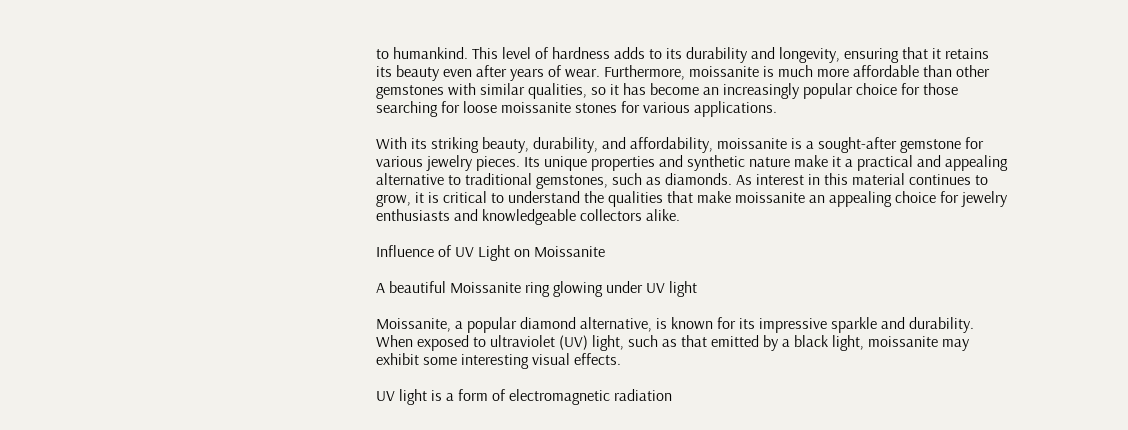to humankind. This level of hardness adds to its durability and longevity, ensuring that it retains its beauty even after years of wear. Furthermore, moissanite is much more affordable than other gemstones with similar qualities, so it has become an increasingly popular choice for those searching for loose moissanite stones for various applications.

With its striking beauty, durability, and affordability, moissanite is a sought-after gemstone for various jewelry pieces. Its unique properties and synthetic nature make it a practical and appealing alternative to traditional gemstones, such as diamonds. As interest in this material continues to grow, it is critical to understand the qualities that make moissanite an appealing choice for jewelry enthusiasts and knowledgeable collectors alike.

Influence of UV Light on Moissanite

A beautiful Moissanite ring glowing under UV light

Moissanite, a popular diamond alternative, is known for its impressive sparkle and durability. When exposed to ultraviolet (UV) light, such as that emitted by a black light, moissanite may exhibit some interesting visual effects.

UV light is a form of electromagnetic radiation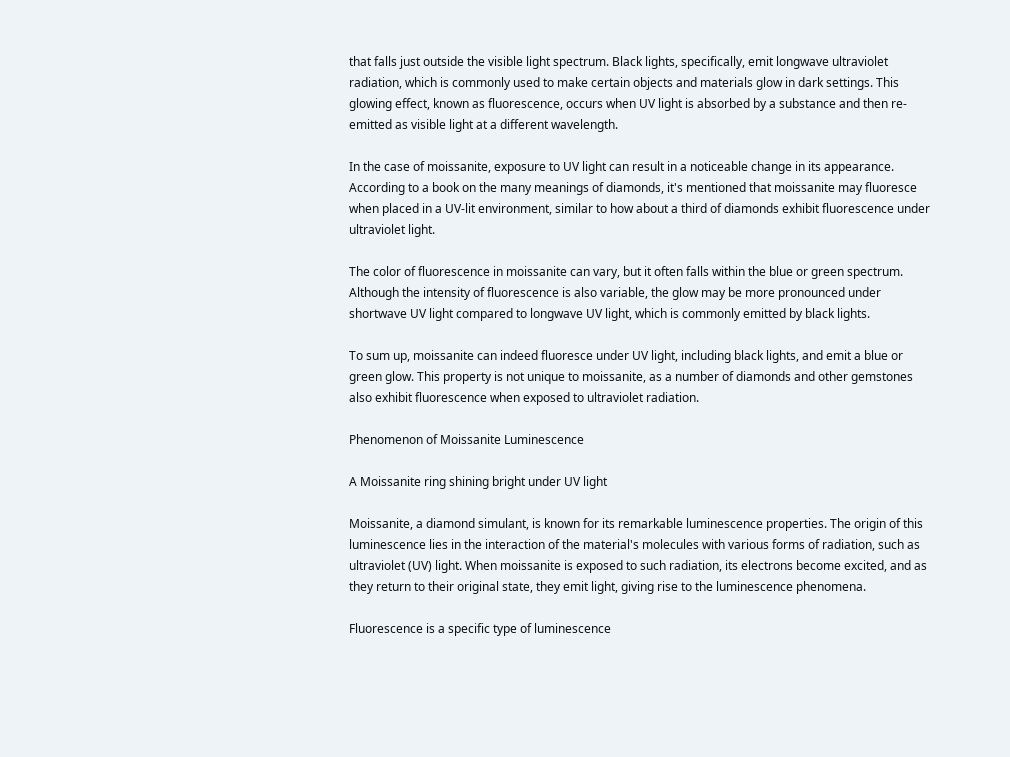that falls just outside the visible light spectrum. Black lights, specifically, emit longwave ultraviolet radiation, which is commonly used to make certain objects and materials glow in dark settings. This glowing effect, known as fluorescence, occurs when UV light is absorbed by a substance and then re-emitted as visible light at a different wavelength.

In the case of moissanite, exposure to UV light can result in a noticeable change in its appearance. According to a book on the many meanings of diamonds, it's mentioned that moissanite may fluoresce when placed in a UV-lit environment, similar to how about a third of diamonds exhibit fluorescence under ultraviolet light.

The color of fluorescence in moissanite can vary, but it often falls within the blue or green spectrum. Although the intensity of fluorescence is also variable, the glow may be more pronounced under shortwave UV light compared to longwave UV light, which is commonly emitted by black lights.

To sum up, moissanite can indeed fluoresce under UV light, including black lights, and emit a blue or green glow. This property is not unique to moissanite, as a number of diamonds and other gemstones also exhibit fluorescence when exposed to ultraviolet radiation.

Phenomenon of Moissanite Luminescence

A Moissanite ring shining bright under UV light

Moissanite, a diamond simulant, is known for its remarkable luminescence properties. The origin of this luminescence lies in the interaction of the material's molecules with various forms of radiation, such as ultraviolet (UV) light. When moissanite is exposed to such radiation, its electrons become excited, and as they return to their original state, they emit light, giving rise to the luminescence phenomena.

Fluorescence is a specific type of luminescence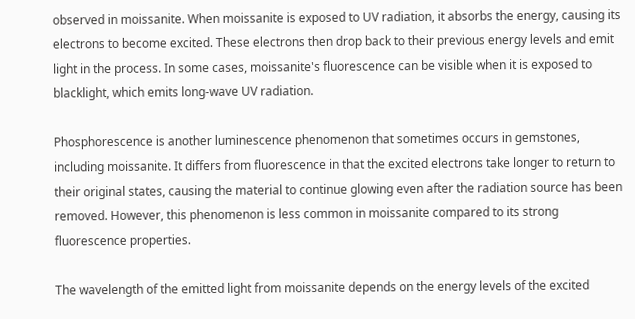observed in moissanite. When moissanite is exposed to UV radiation, it absorbs the energy, causing its electrons to become excited. These electrons then drop back to their previous energy levels and emit light in the process. In some cases, moissanite's fluorescence can be visible when it is exposed to blacklight, which emits long-wave UV radiation.

Phosphorescence is another luminescence phenomenon that sometimes occurs in gemstones, including moissanite. It differs from fluorescence in that the excited electrons take longer to return to their original states, causing the material to continue glowing even after the radiation source has been removed. However, this phenomenon is less common in moissanite compared to its strong fluorescence properties.

The wavelength of the emitted light from moissanite depends on the energy levels of the excited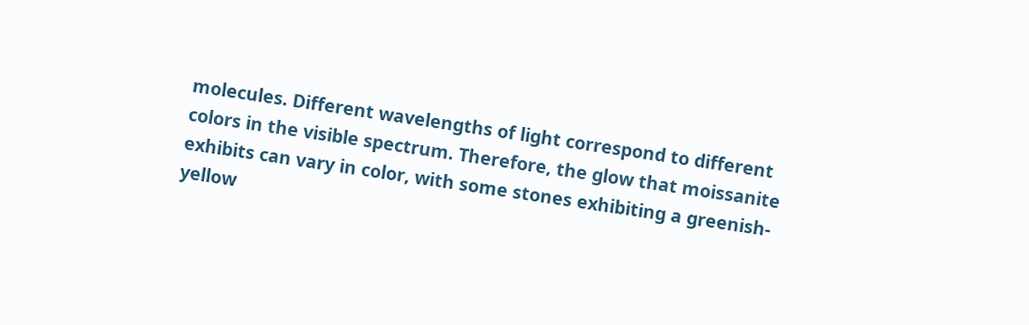molecules. Different wavelengths of light correspond to different colors in the visible spectrum. Therefore, the glow that moissanite exhibits can vary in color, with some stones exhibiting a greenish-yellow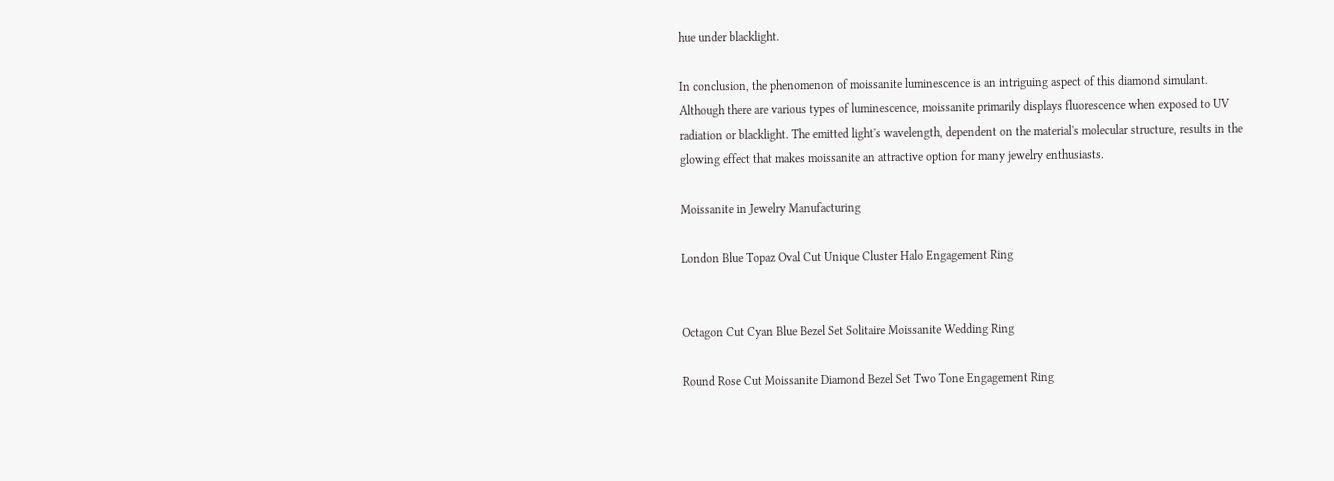hue under blacklight.

In conclusion, the phenomenon of moissanite luminescence is an intriguing aspect of this diamond simulant. Although there are various types of luminescence, moissanite primarily displays fluorescence when exposed to UV radiation or blacklight. The emitted light's wavelength, dependent on the material's molecular structure, results in the glowing effect that makes moissanite an attractive option for many jewelry enthusiasts.

Moissanite in Jewelry Manufacturing

London Blue Topaz Oval Cut Unique Cluster Halo Engagement Ring


Octagon Cut Cyan Blue Bezel Set Solitaire Moissanite Wedding Ring

Round Rose Cut Moissanite Diamond Bezel Set Two Tone Engagement Ring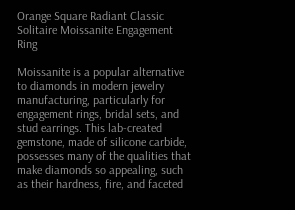Orange Square Radiant Classic Solitaire Moissanite Engagement Ring

Moissanite is a popular alternative to diamonds in modern jewelry manufacturing, particularly for engagement rings, bridal sets, and stud earrings. This lab-created gemstone, made of silicone carbide, possesses many of the qualities that make diamonds so appealing, such as their hardness, fire, and faceted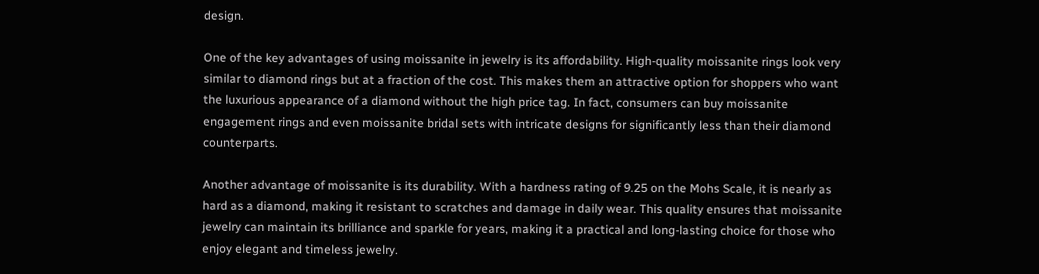design.

One of the key advantages of using moissanite in jewelry is its affordability. High-quality moissanite rings look very similar to diamond rings but at a fraction of the cost. This makes them an attractive option for shoppers who want the luxurious appearance of a diamond without the high price tag. In fact, consumers can buy moissanite engagement rings and even moissanite bridal sets with intricate designs for significantly less than their diamond counterparts.

Another advantage of moissanite is its durability. With a hardness rating of 9.25 on the Mohs Scale, it is nearly as hard as a diamond, making it resistant to scratches and damage in daily wear. This quality ensures that moissanite jewelry can maintain its brilliance and sparkle for years, making it a practical and long-lasting choice for those who enjoy elegant and timeless jewelry.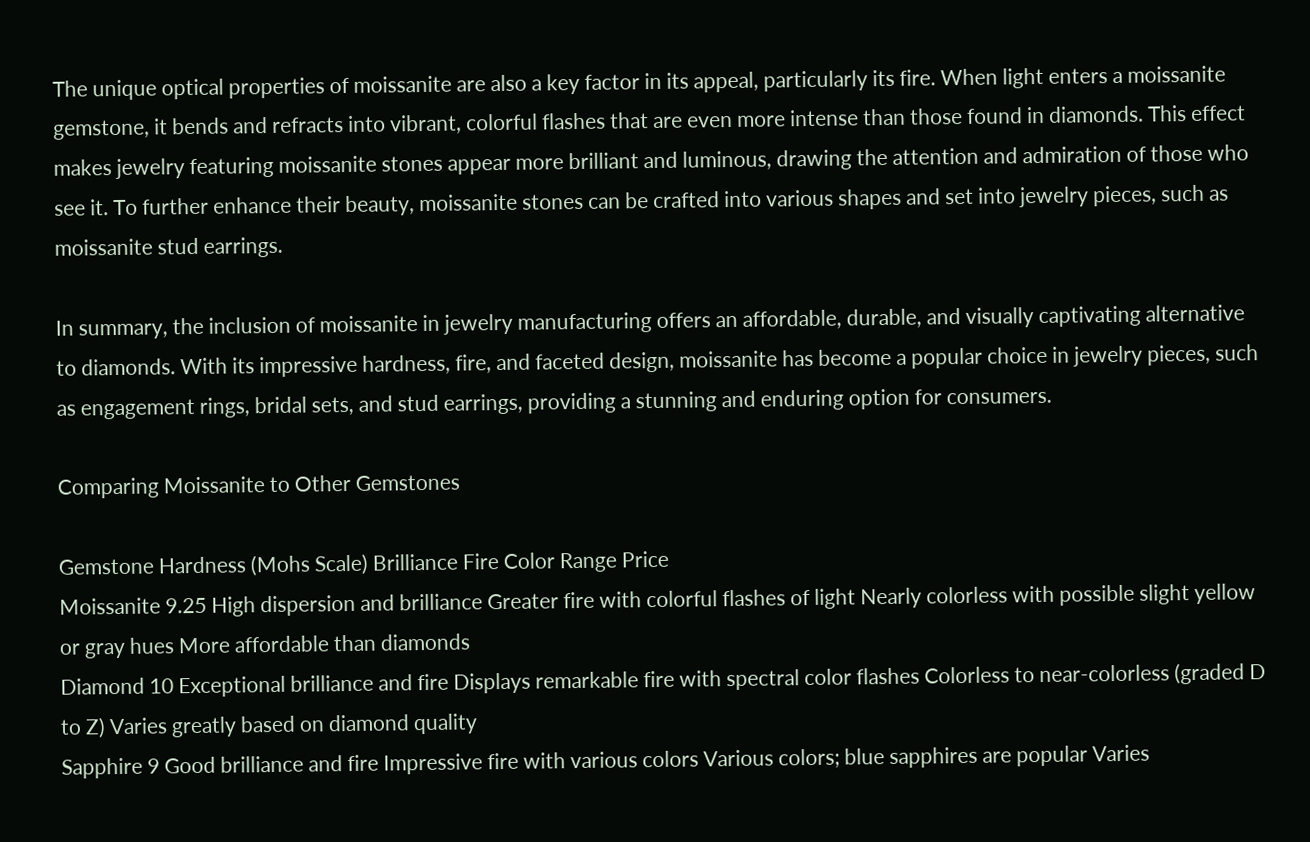The unique optical properties of moissanite are also a key factor in its appeal, particularly its fire. When light enters a moissanite gemstone, it bends and refracts into vibrant, colorful flashes that are even more intense than those found in diamonds. This effect makes jewelry featuring moissanite stones appear more brilliant and luminous, drawing the attention and admiration of those who see it. To further enhance their beauty, moissanite stones can be crafted into various shapes and set into jewelry pieces, such as moissanite stud earrings.

In summary, the inclusion of moissanite in jewelry manufacturing offers an affordable, durable, and visually captivating alternative to diamonds. With its impressive hardness, fire, and faceted design, moissanite has become a popular choice in jewelry pieces, such as engagement rings, bridal sets, and stud earrings, providing a stunning and enduring option for consumers.

Comparing Moissanite to Other Gemstones

Gemstone Hardness (Mohs Scale) Brilliance Fire Color Range Price
Moissanite 9.25 High dispersion and brilliance Greater fire with colorful flashes of light Nearly colorless with possible slight yellow or gray hues More affordable than diamonds
Diamond 10 Exceptional brilliance and fire Displays remarkable fire with spectral color flashes Colorless to near-colorless (graded D to Z) Varies greatly based on diamond quality
Sapphire 9 Good brilliance and fire Impressive fire with various colors Various colors; blue sapphires are popular Varies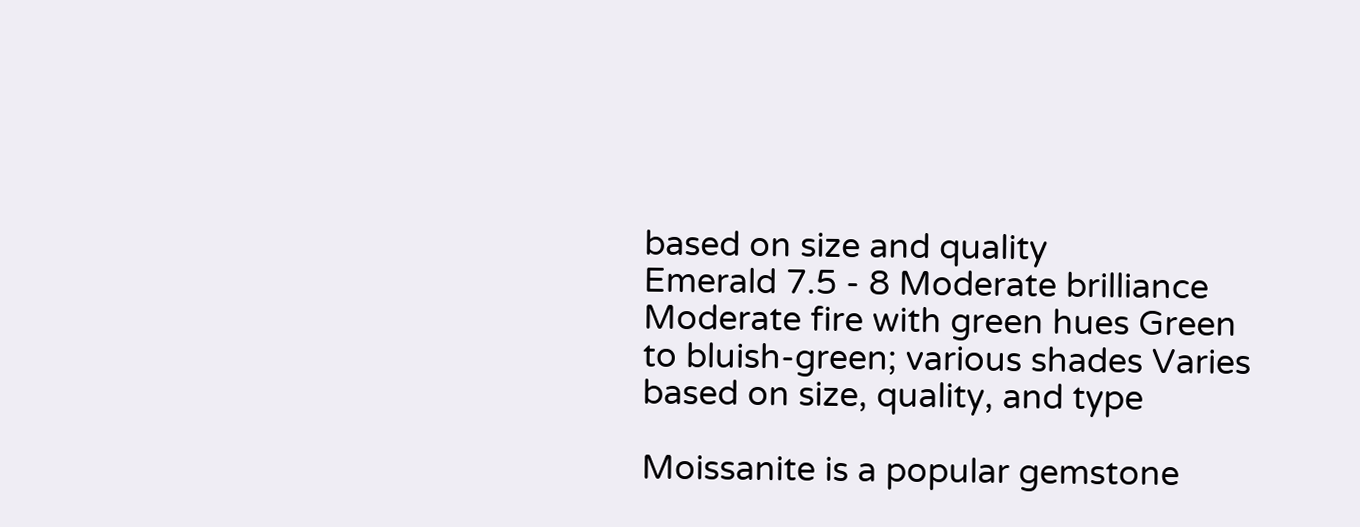based on size and quality
Emerald 7.5 - 8 Moderate brilliance Moderate fire with green hues Green to bluish-green; various shades Varies based on size, quality, and type

Moissanite is a popular gemstone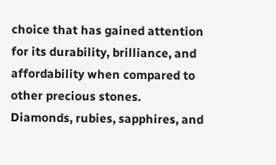choice that has gained attention for its durability, brilliance, and affordability when compared to other precious stones. Diamonds, rubies, sapphires, and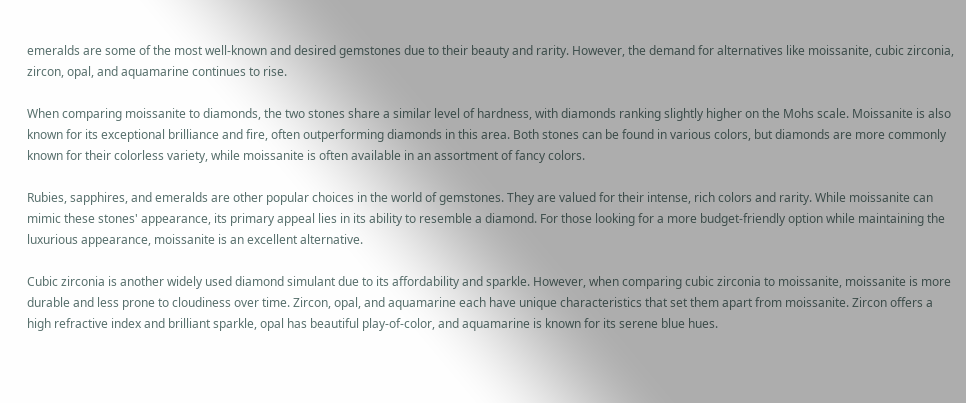emeralds are some of the most well-known and desired gemstones due to their beauty and rarity. However, the demand for alternatives like moissanite, cubic zirconia, zircon, opal, and aquamarine continues to rise.

When comparing moissanite to diamonds, the two stones share a similar level of hardness, with diamonds ranking slightly higher on the Mohs scale. Moissanite is also known for its exceptional brilliance and fire, often outperforming diamonds in this area. Both stones can be found in various colors, but diamonds are more commonly known for their colorless variety, while moissanite is often available in an assortment of fancy colors.

Rubies, sapphires, and emeralds are other popular choices in the world of gemstones. They are valued for their intense, rich colors and rarity. While moissanite can mimic these stones' appearance, its primary appeal lies in its ability to resemble a diamond. For those looking for a more budget-friendly option while maintaining the luxurious appearance, moissanite is an excellent alternative.

Cubic zirconia is another widely used diamond simulant due to its affordability and sparkle. However, when comparing cubic zirconia to moissanite, moissanite is more durable and less prone to cloudiness over time. Zircon, opal, and aquamarine each have unique characteristics that set them apart from moissanite. Zircon offers a high refractive index and brilliant sparkle, opal has beautiful play-of-color, and aquamarine is known for its serene blue hues.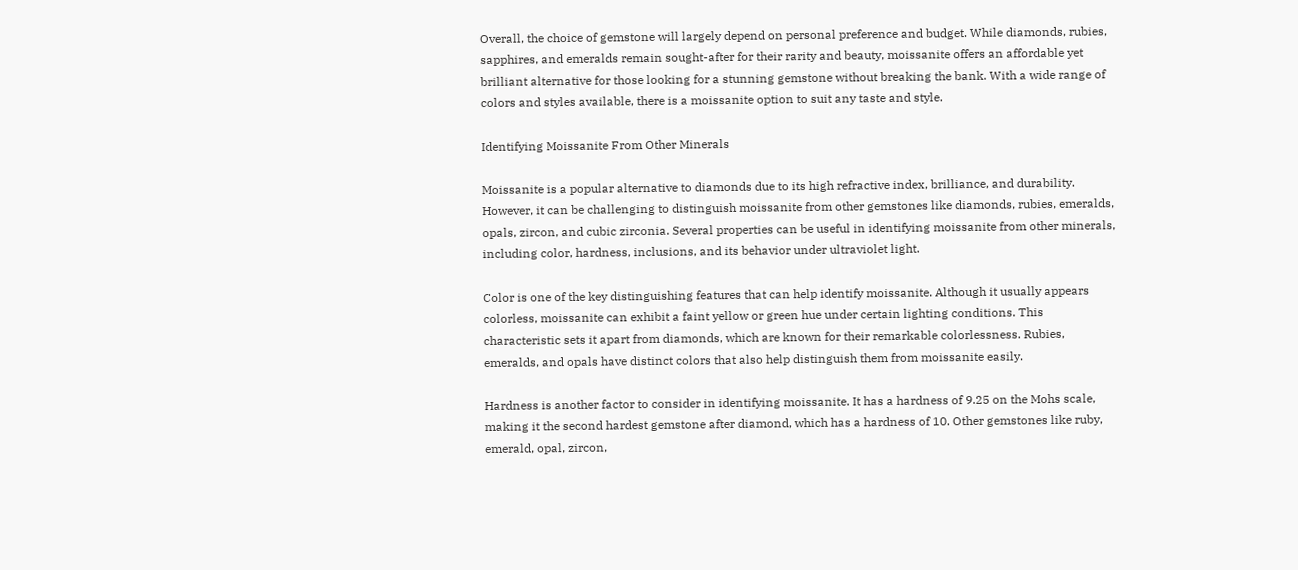Overall, the choice of gemstone will largely depend on personal preference and budget. While diamonds, rubies, sapphires, and emeralds remain sought-after for their rarity and beauty, moissanite offers an affordable yet brilliant alternative for those looking for a stunning gemstone without breaking the bank. With a wide range of colors and styles available, there is a moissanite option to suit any taste and style.

Identifying Moissanite From Other Minerals

Moissanite is a popular alternative to diamonds due to its high refractive index, brilliance, and durability. However, it can be challenging to distinguish moissanite from other gemstones like diamonds, rubies, emeralds, opals, zircon, and cubic zirconia. Several properties can be useful in identifying moissanite from other minerals, including color, hardness, inclusions, and its behavior under ultraviolet light.

Color is one of the key distinguishing features that can help identify moissanite. Although it usually appears colorless, moissanite can exhibit a faint yellow or green hue under certain lighting conditions. This characteristic sets it apart from diamonds, which are known for their remarkable colorlessness. Rubies, emeralds, and opals have distinct colors that also help distinguish them from moissanite easily.

Hardness is another factor to consider in identifying moissanite. It has a hardness of 9.25 on the Mohs scale, making it the second hardest gemstone after diamond, which has a hardness of 10. Other gemstones like ruby, emerald, opal, zircon,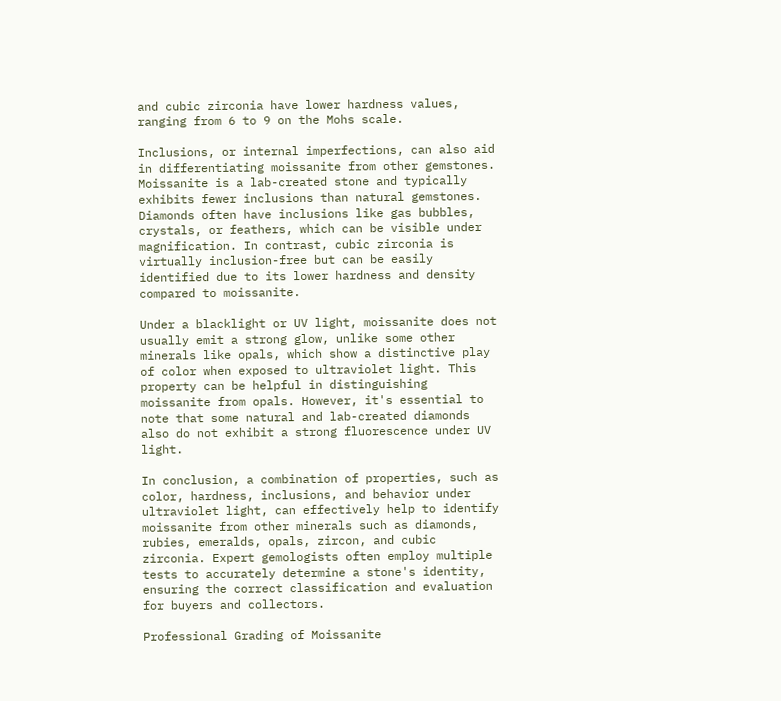and cubic zirconia have lower hardness values, ranging from 6 to 9 on the Mohs scale.

Inclusions, or internal imperfections, can also aid in differentiating moissanite from other gemstones. Moissanite is a lab-created stone and typically exhibits fewer inclusions than natural gemstones. Diamonds often have inclusions like gas bubbles, crystals, or feathers, which can be visible under magnification. In contrast, cubic zirconia is virtually inclusion-free but can be easily identified due to its lower hardness and density compared to moissanite.

Under a blacklight or UV light, moissanite does not usually emit a strong glow, unlike some other minerals like opals, which show a distinctive play of color when exposed to ultraviolet light. This property can be helpful in distinguishing moissanite from opals. However, it's essential to note that some natural and lab-created diamonds also do not exhibit a strong fluorescence under UV light.

In conclusion, a combination of properties, such as color, hardness, inclusions, and behavior under ultraviolet light, can effectively help to identify moissanite from other minerals such as diamonds, rubies, emeralds, opals, zircon, and cubic zirconia. Expert gemologists often employ multiple tests to accurately determine a stone's identity, ensuring the correct classification and evaluation for buyers and collectors.

Professional Grading of Moissanite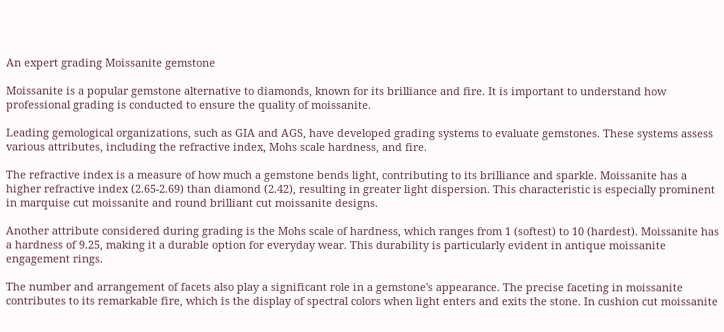An expert grading Moissanite gemstone

Moissanite is a popular gemstone alternative to diamonds, known for its brilliance and fire. It is important to understand how professional grading is conducted to ensure the quality of moissanite.

Leading gemological organizations, such as GIA and AGS, have developed grading systems to evaluate gemstones. These systems assess various attributes, including the refractive index, Mohs scale hardness, and fire.

The refractive index is a measure of how much a gemstone bends light, contributing to its brilliance and sparkle. Moissanite has a higher refractive index (2.65-2.69) than diamond (2.42), resulting in greater light dispersion. This characteristic is especially prominent in marquise cut moissanite and round brilliant cut moissanite designs.

Another attribute considered during grading is the Mohs scale of hardness, which ranges from 1 (softest) to 10 (hardest). Moissanite has a hardness of 9.25, making it a durable option for everyday wear. This durability is particularly evident in antique moissanite engagement rings.

The number and arrangement of facets also play a significant role in a gemstone's appearance. The precise faceting in moissanite contributes to its remarkable fire, which is the display of spectral colors when light enters and exits the stone. In cushion cut moissanite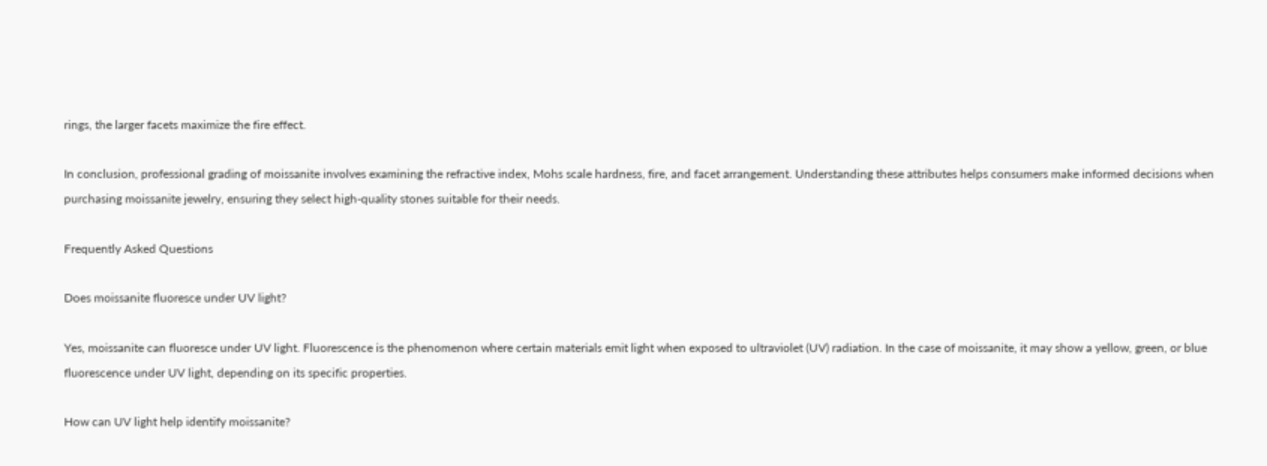rings, the larger facets maximize the fire effect.

In conclusion, professional grading of moissanite involves examining the refractive index, Mohs scale hardness, fire, and facet arrangement. Understanding these attributes helps consumers make informed decisions when purchasing moissanite jewelry, ensuring they select high-quality stones suitable for their needs.

Frequently Asked Questions

Does moissanite fluoresce under UV light?

Yes, moissanite can fluoresce under UV light. Fluorescence is the phenomenon where certain materials emit light when exposed to ultraviolet (UV) radiation. In the case of moissanite, it may show a yellow, green, or blue fluorescence under UV light, depending on its specific properties.

How can UV light help identify moissanite?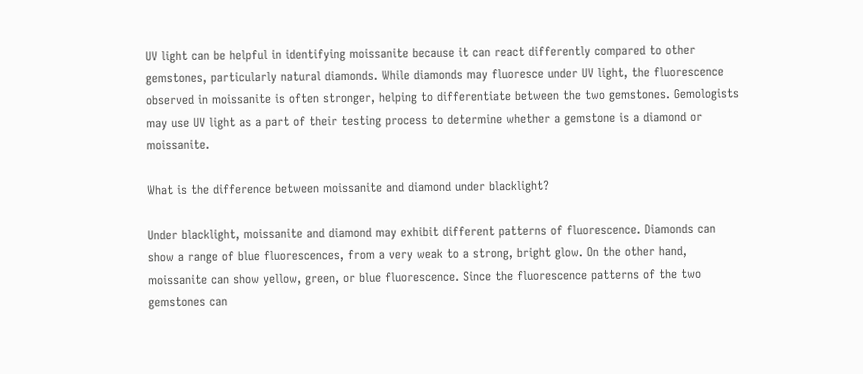UV light can be helpful in identifying moissanite because it can react differently compared to other gemstones, particularly natural diamonds. While diamonds may fluoresce under UV light, the fluorescence observed in moissanite is often stronger, helping to differentiate between the two gemstones. Gemologists may use UV light as a part of their testing process to determine whether a gemstone is a diamond or moissanite.

What is the difference between moissanite and diamond under blacklight?

Under blacklight, moissanite and diamond may exhibit different patterns of fluorescence. Diamonds can show a range of blue fluorescences, from a very weak to a strong, bright glow. On the other hand, moissanite can show yellow, green, or blue fluorescence. Since the fluorescence patterns of the two gemstones can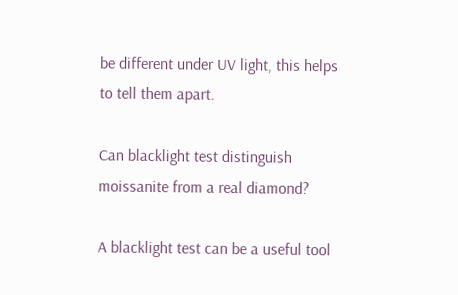be different under UV light, this helps to tell them apart.

Can blacklight test distinguish moissanite from a real diamond?

A blacklight test can be a useful tool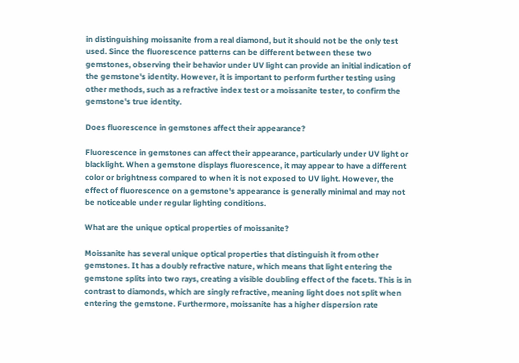in distinguishing moissanite from a real diamond, but it should not be the only test used. Since the fluorescence patterns can be different between these two gemstones, observing their behavior under UV light can provide an initial indication of the gemstone's identity. However, it is important to perform further testing using other methods, such as a refractive index test or a moissanite tester, to confirm the gemstone's true identity.

Does fluorescence in gemstones affect their appearance?

Fluorescence in gemstones can affect their appearance, particularly under UV light or blacklight. When a gemstone displays fluorescence, it may appear to have a different color or brightness compared to when it is not exposed to UV light. However, the effect of fluorescence on a gemstone's appearance is generally minimal and may not be noticeable under regular lighting conditions.

What are the unique optical properties of moissanite?

Moissanite has several unique optical properties that distinguish it from other gemstones. It has a doubly refractive nature, which means that light entering the gemstone splits into two rays, creating a visible doubling effect of the facets. This is in contrast to diamonds, which are singly refractive, meaning light does not split when entering the gemstone. Furthermore, moissanite has a higher dispersion rate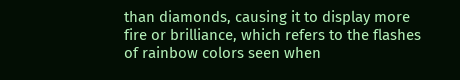than diamonds, causing it to display more fire or brilliance, which refers to the flashes of rainbow colors seen when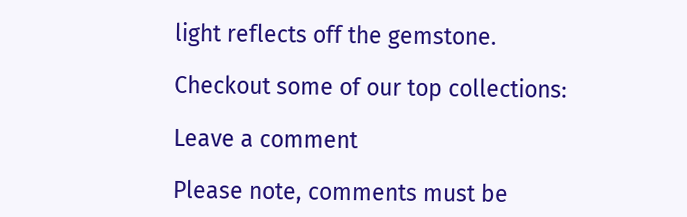light reflects off the gemstone.

Checkout some of our top collections:

Leave a comment

Please note, comments must be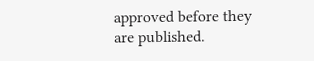approved before they are published.